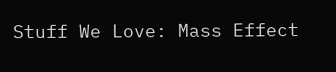Stuff We Love: Mass Effect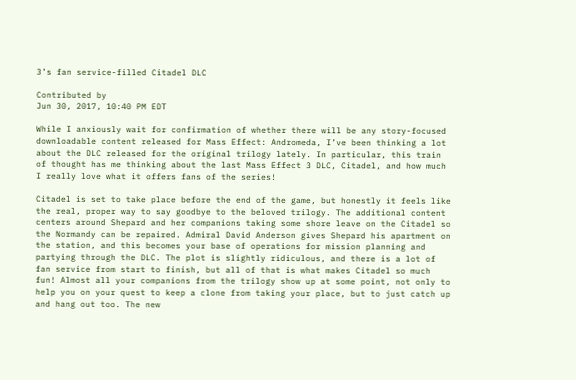3’s fan service-filled Citadel DLC

Contributed by
Jun 30, 2017, 10:40 PM EDT

While I anxiously wait for confirmation of whether there will be any story-focused downloadable content released for Mass Effect: Andromeda, I’ve been thinking a lot about the DLC released for the original trilogy lately. In particular, this train of thought has me thinking about the last Mass Effect 3 DLC, Citadel, and how much I really love what it offers fans of the series!

Citadel is set to take place before the end of the game, but honestly it feels like the real, proper way to say goodbye to the beloved trilogy. The additional content centers around Shepard and her companions taking some shore leave on the Citadel so the Normandy can be repaired. Admiral David Anderson gives Shepard his apartment on the station, and this becomes your base of operations for mission planning and partying through the DLC. The plot is slightly ridiculous, and there is a lot of fan service from start to finish, but all of that is what makes Citadel so much fun! Almost all your companions from the trilogy show up at some point, not only to help you on your quest to keep a clone from taking your place, but to just catch up and hang out too. The new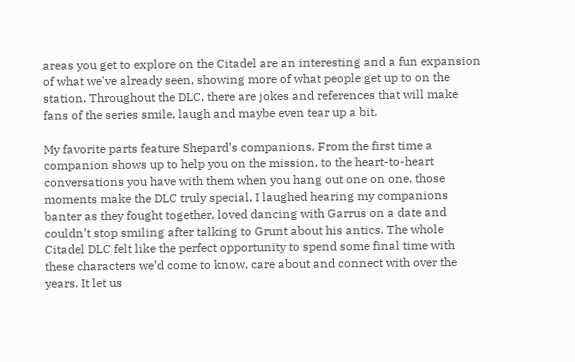areas you get to explore on the Citadel are an interesting and a fun expansion of what we've already seen, showing more of what people get up to on the station. Throughout the DLC, there are jokes and references that will make fans of the series smile, laugh and maybe even tear up a bit.

My favorite parts feature Shepard’s companions. From the first time a companion shows up to help you on the mission, to the heart-to-heart conversations you have with them when you hang out one on one, those moments make the DLC truly special. I laughed hearing my companions banter as they fought together, loved dancing with Garrus on a date and couldn’t stop smiling after talking to Grunt about his antics. The whole Citadel DLC felt like the perfect opportunity to spend some final time with these characters we’d come to know, care about and connect with over the years. It let us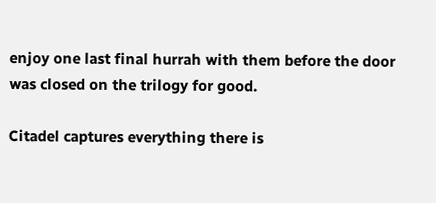enjoy one last final hurrah with them before the door was closed on the trilogy for good.

Citadel captures everything there is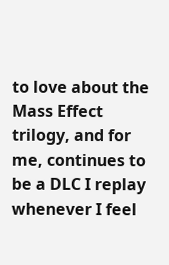to love about the Mass Effect trilogy, and for me, continues to be a DLC I replay whenever I feel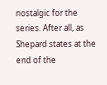nostalgic for the series. After all, as Shepard states at the end of the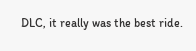DLC, it really was the best ride.